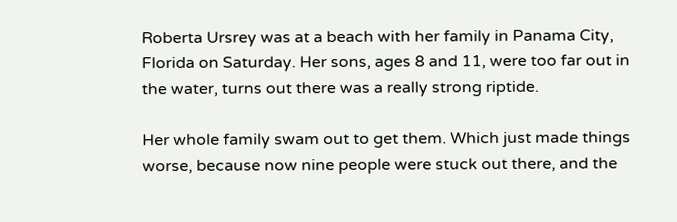Roberta Ursrey was at a beach with her family in Panama City, Florida on Saturday. Her sons, ages 8 and 11, were too far out in the water, turns out there was a really strong riptide.

Her whole family swam out to get them. Which just made things worse, because now nine people were stuck out there, and the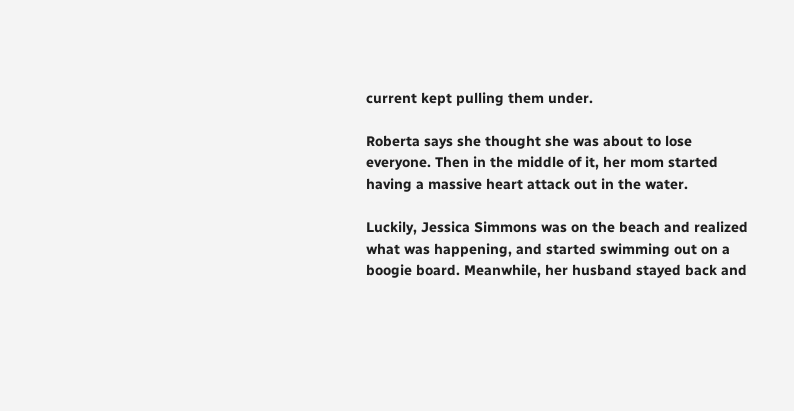current kept pulling them under.

Roberta says she thought she was about to lose everyone. Then in the middle of it, her mom started having a massive heart attack out in the water.

Luckily, Jessica Simmons was on the beach and realized what was happening, and started swimming out on a boogie board. Meanwhile, her husband stayed back and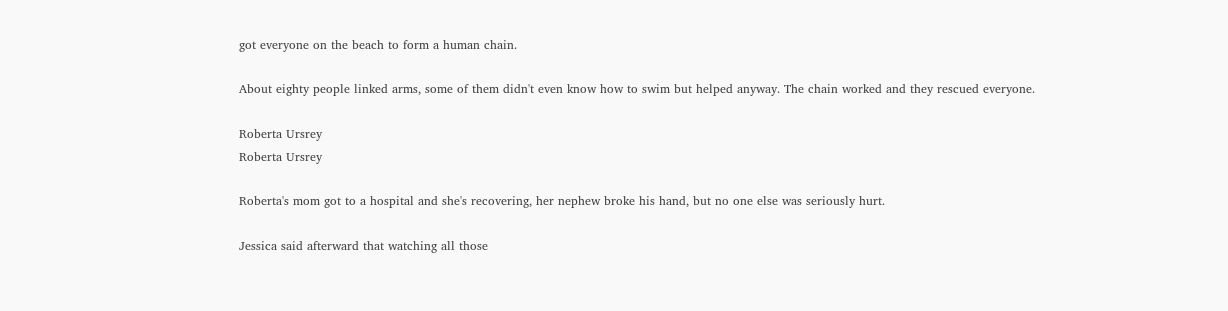got everyone on the beach to form a human chain.

About eighty people linked arms, some of them didn't even know how to swim but helped anyway. The chain worked and they rescued everyone.

Roberta Ursrey
Roberta Ursrey

Roberta's mom got to a hospital and she's recovering, her nephew broke his hand, but no one else was seriously hurt.

Jessica said afterward that watching all those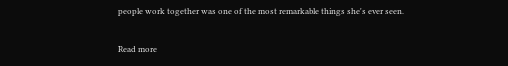people work together was one of the most remarkable things she's ever seen.

Read more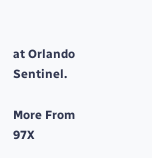at Orlando Sentinel.

More From 97X